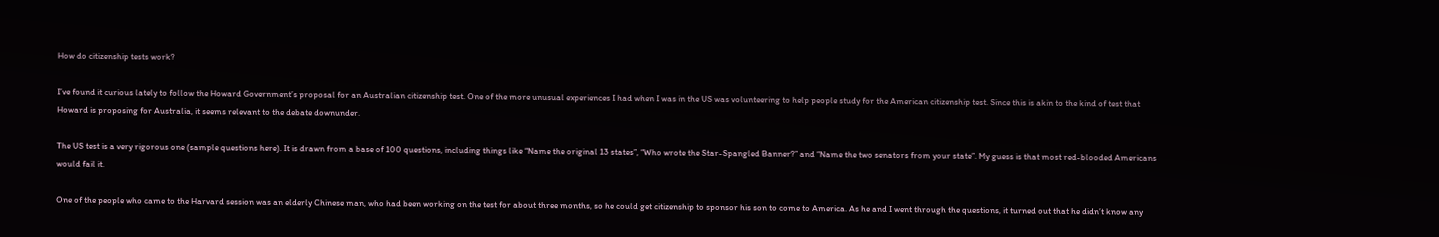How do citizenship tests work?

I’ve found it curious lately to follow the Howard Government’s proposal for an Australian citizenship test. One of the more unusual experiences I had when I was in the US was volunteering to help people study for the American citizenship test. Since this is akin to the kind of test that Howard is proposing for Australia, it seems relevant to the debate downunder.

The US test is a very rigorous one (sample questions here). It is drawn from a base of 100 questions, including things like “Name the original 13 states”, “Who wrote the Star-Spangled Banner?” and “Name the two senators from your state”. My guess is that most red-blooded Americans would fail it.

One of the people who came to the Harvard session was an elderly Chinese man, who had been working on the test for about three months, so he could get citizenship to sponsor his son to come to America. As he and I went through the questions, it turned out that he didn’t know any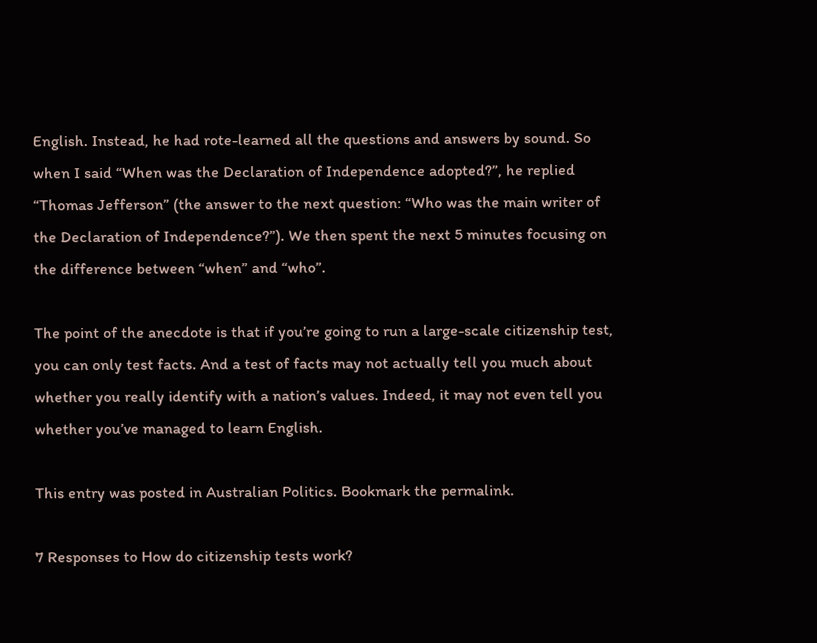English. Instead, he had rote-learned all the questions and answers by sound. So when I said “When was the Declaration of Independence adopted?”, he replied “Thomas Jefferson” (the answer to the next question: “Who was the main writer of the Declaration of Independence?”). We then spent the next 5 minutes focusing on the difference between “when” and “who”.

The point of the anecdote is that if you’re going to run a large-scale citizenship test, you can only test facts. And a test of facts may not actually tell you much about whether you really identify with a nation’s values. Indeed, it may not even tell you whether you’ve managed to learn English.

This entry was posted in Australian Politics. Bookmark the permalink.

7 Responses to How do citizenship tests work?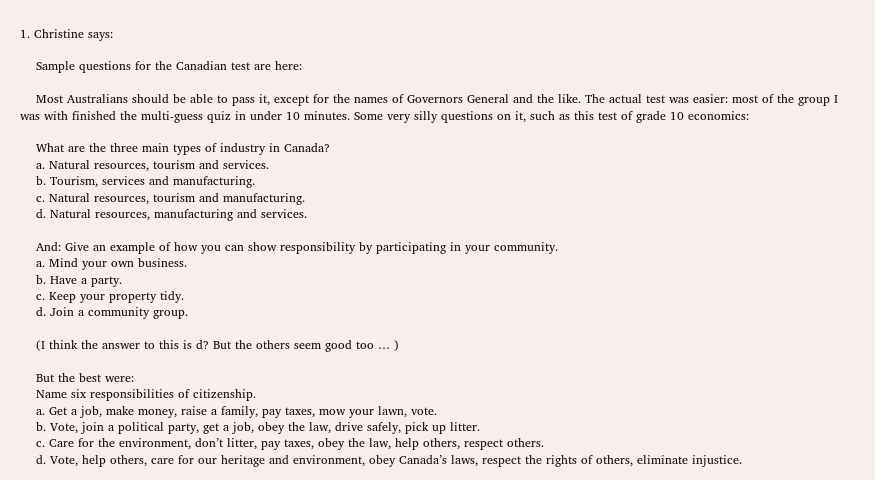1. Christine says:

    Sample questions for the Canadian test are here:

    Most Australians should be able to pass it, except for the names of Governors General and the like. The actual test was easier: most of the group I was with finished the multi-guess quiz in under 10 minutes. Some very silly questions on it, such as this test of grade 10 economics:

    What are the three main types of industry in Canada?
    a. Natural resources, tourism and services.
    b. Tourism, services and manufacturing.
    c. Natural resources, tourism and manufacturing.
    d. Natural resources, manufacturing and services.

    And: Give an example of how you can show responsibility by participating in your community.
    a. Mind your own business.
    b. Have a party.
    c. Keep your property tidy.
    d. Join a community group.

    (I think the answer to this is d? But the others seem good too … )

    But the best were:
    Name six responsibilities of citizenship.
    a. Get a job, make money, raise a family, pay taxes, mow your lawn, vote.
    b. Vote, join a political party, get a job, obey the law, drive safely, pick up litter.
    c. Care for the environment, don’t litter, pay taxes, obey the law, help others, respect others.
    d. Vote, help others, care for our heritage and environment, obey Canada’s laws, respect the rights of others, eliminate injustice.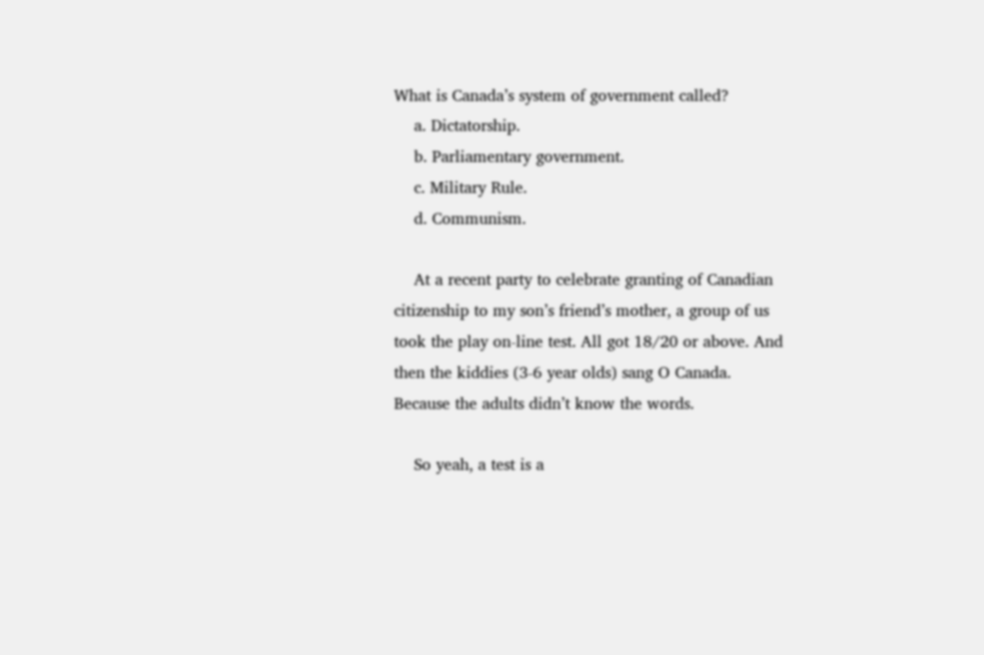What is Canada’s system of government called?
    a. Dictatorship.
    b. Parliamentary government.
    c. Military Rule.
    d. Communism.

    At a recent party to celebrate granting of Canadian citizenship to my son’s friend’s mother, a group of us took the play on-line test. All got 18/20 or above. And then the kiddies (3-6 year olds) sang O Canada. Because the adults didn’t know the words.

    So yeah, a test is a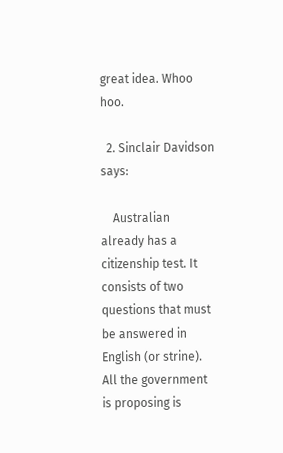great idea. Whoo hoo.

  2. Sinclair Davidson says:

    Australian already has a citizenship test. It consists of two questions that must be answered in English (or strine). All the government is proposing is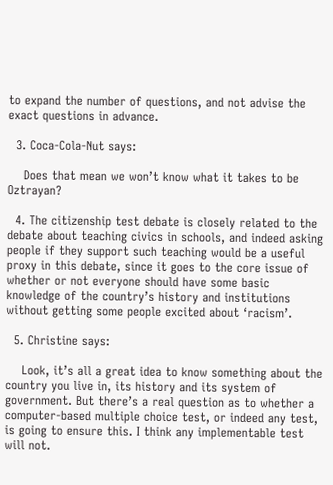to expand the number of questions, and not advise the exact questions in advance.

  3. Coca-Cola-Nut says:

    Does that mean we won’t know what it takes to be Oztrayan?

  4. The citizenship test debate is closely related to the debate about teaching civics in schools, and indeed asking people if they support such teaching would be a useful proxy in this debate, since it goes to the core issue of whether or not everyone should have some basic knowledge of the country’s history and institutions without getting some people excited about ‘racism’.

  5. Christine says:

    Look, it’s all a great idea to know something about the country you live in, its history and its system of government. But there’s a real question as to whether a computer-based multiple choice test, or indeed any test, is going to ensure this. I think any implementable test will not.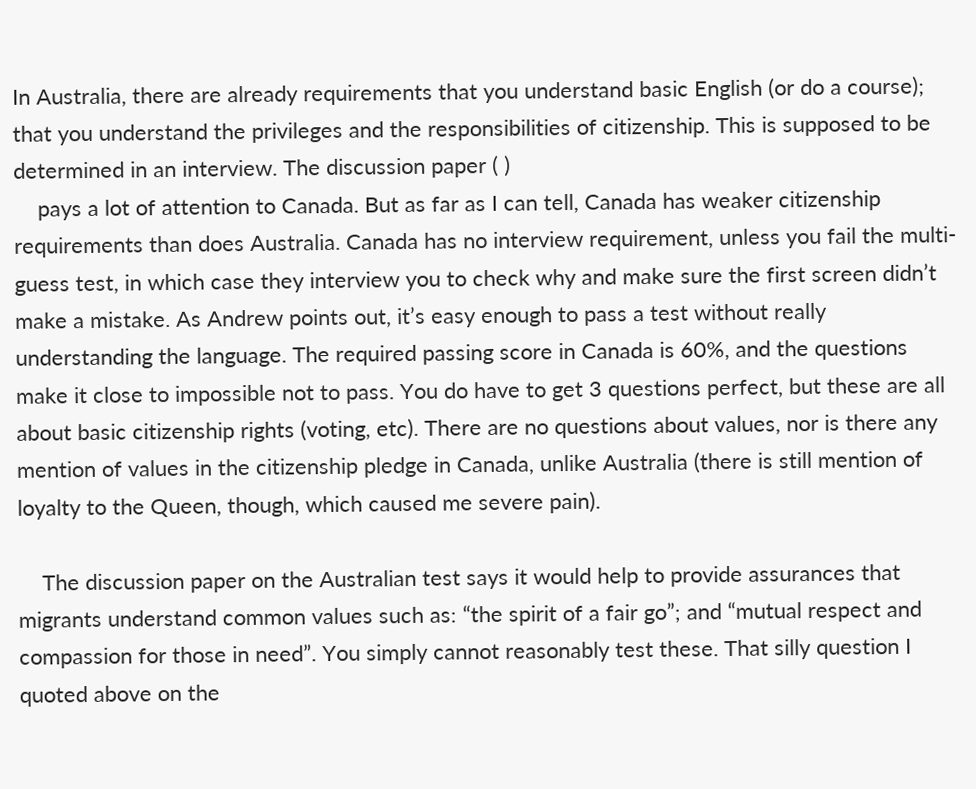In Australia, there are already requirements that you understand basic English (or do a course); that you understand the privileges and the responsibilities of citizenship. This is supposed to be determined in an interview. The discussion paper ( )
    pays a lot of attention to Canada. But as far as I can tell, Canada has weaker citizenship requirements than does Australia. Canada has no interview requirement, unless you fail the multi-guess test, in which case they interview you to check why and make sure the first screen didn’t make a mistake. As Andrew points out, it’s easy enough to pass a test without really understanding the language. The required passing score in Canada is 60%, and the questions make it close to impossible not to pass. You do have to get 3 questions perfect, but these are all about basic citizenship rights (voting, etc). There are no questions about values, nor is there any mention of values in the citizenship pledge in Canada, unlike Australia (there is still mention of loyalty to the Queen, though, which caused me severe pain).

    The discussion paper on the Australian test says it would help to provide assurances that migrants understand common values such as: “the spirit of a fair go”; and “mutual respect and compassion for those in need”. You simply cannot reasonably test these. That silly question I quoted above on the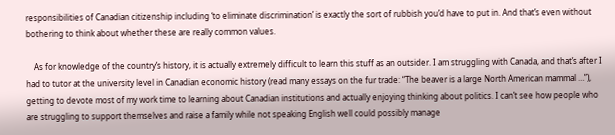responsibilities of Canadian citizenship including ‘to eliminate discrimination’ is exactly the sort of rubbish you’d have to put in. And that’s even without bothering to think about whether these are really common values.

    As for knowledge of the country’s history, it is actually extremely difficult to learn this stuff as an outsider. I am struggling with Canada, and that’s after I had to tutor at the university level in Canadian economic history (read many essays on the fur trade: “The beaver is a large North American mammal …”), getting to devote most of my work time to learning about Canadian institutions and actually enjoying thinking about politics. I can’t see how people who are struggling to support themselves and raise a family while not speaking English well could possibly manage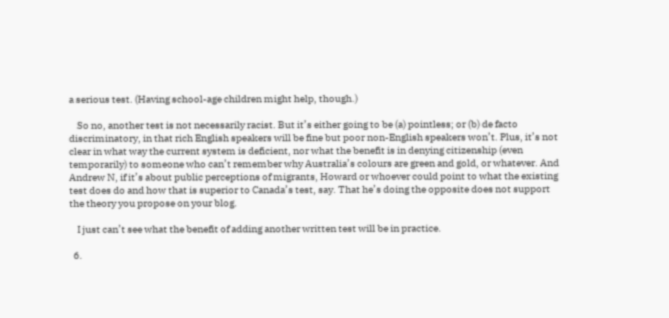a serious test. (Having school-age children might help, though.)

    So no, another test is not necessarily racist. But it’s either going to be (a) pointless; or (b) de facto discriminatory, in that rich English speakers will be fine but poor non-English speakers won’t. Plus, it’s not clear in what way the current system is deficient, nor what the benefit is in denying citizenship (even temporarily) to someone who can’t remember why Australia’s colours are green and gold, or whatever. And Andrew N, if it’s about public perceptions of migrants, Howard or whoever could point to what the existing test does do and how that is superior to Canada’s test, say. That he’s doing the opposite does not support the theory you propose on your blog.

    I just can’t see what the benefit of adding another written test will be in practice.

  6.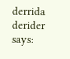derrida derider says: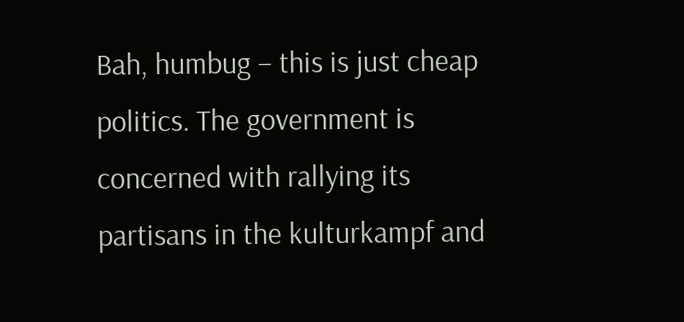Bah, humbug – this is just cheap politics. The government is concerned with rallying its partisans in the kulturkampf and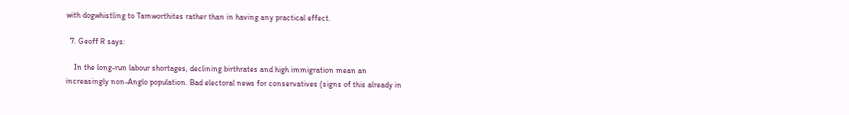with dogwhistling to Tamworthites rather than in having any practical effect.

  7. Geoff R says:

    In the long-run labour shortages, declining birthrates and high immigration mean an increasingly non-Anglo population. Bad electoral news for conservatives (signs of this already in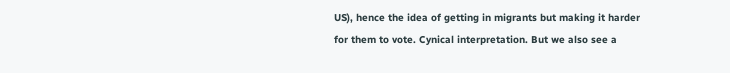US), hence the idea of getting in migrants but making it harder for them to vote. Cynical interpretation. But we also see a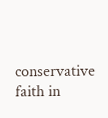conservative faith in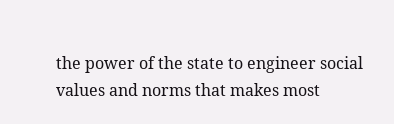the power of the state to engineer social values and norms that makes most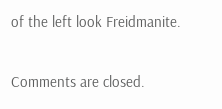of the left look Freidmanite.

Comments are closed.